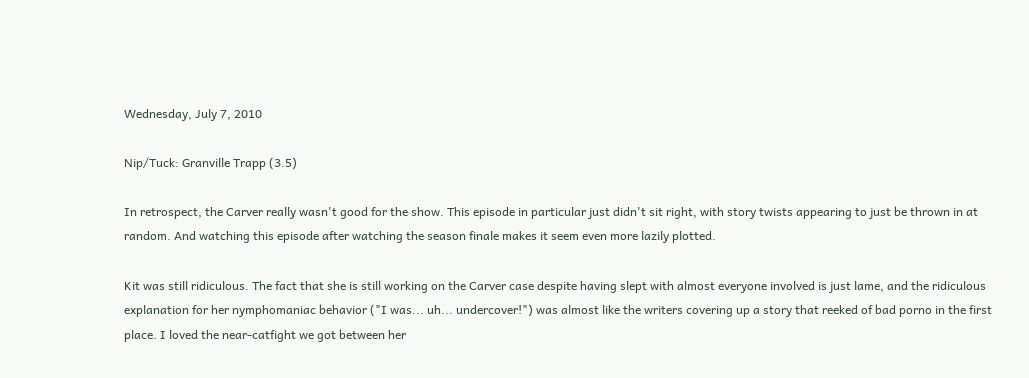Wednesday, July 7, 2010

Nip/Tuck: Granville Trapp (3.5)

In retrospect, the Carver really wasn't good for the show. This episode in particular just didn't sit right, with story twists appearing to just be thrown in at random. And watching this episode after watching the season finale makes it seem even more lazily plotted.

Kit was still ridiculous. The fact that she is still working on the Carver case despite having slept with almost everyone involved is just lame, and the ridiculous explanation for her nymphomaniac behavior ("I was... uh... undercover!") was almost like the writers covering up a story that reeked of bad porno in the first place. I loved the near-catfight we got between her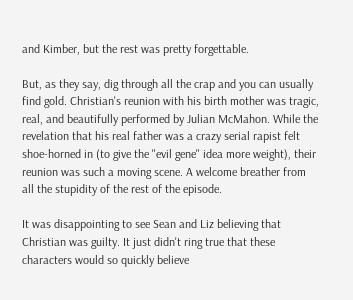and Kimber, but the rest was pretty forgettable.

But, as they say, dig through all the crap and you can usually find gold. Christian's reunion with his birth mother was tragic, real, and beautifully performed by Julian McMahon. While the revelation that his real father was a crazy serial rapist felt shoe-horned in (to give the "evil gene" idea more weight), their reunion was such a moving scene. A welcome breather from all the stupidity of the rest of the episode.

It was disappointing to see Sean and Liz believing that Christian was guilty. It just didn't ring true that these characters would so quickly believe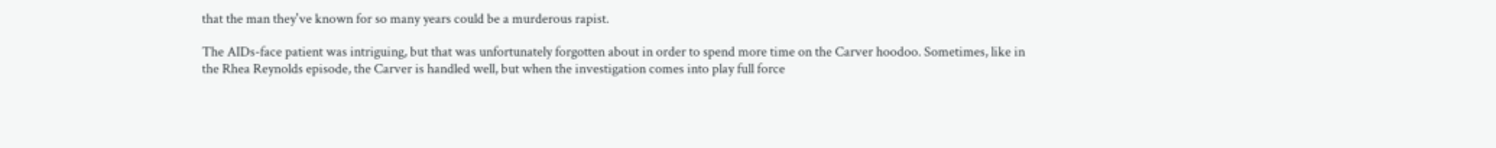that the man they've known for so many years could be a murderous rapist.

The AIDs-face patient was intriguing, but that was unfortunately forgotten about in order to spend more time on the Carver hoodoo. Sometimes, like in the Rhea Reynolds episode, the Carver is handled well, but when the investigation comes into play full force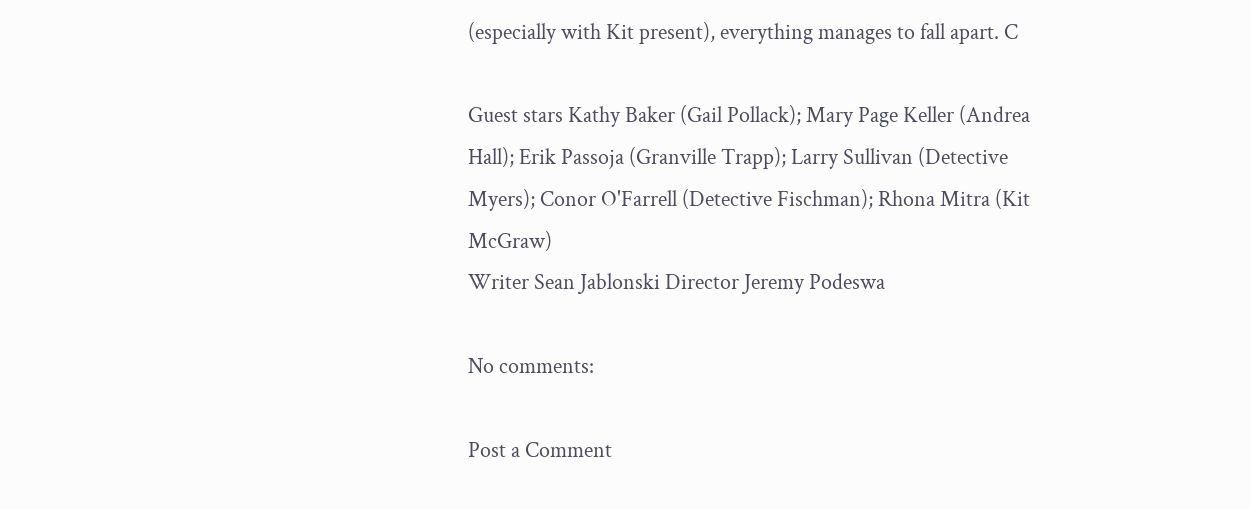(especially with Kit present), everything manages to fall apart. C

Guest stars Kathy Baker (Gail Pollack); Mary Page Keller (Andrea Hall); Erik Passoja (Granville Trapp); Larry Sullivan (Detective Myers); Conor O'Farrell (Detective Fischman); Rhona Mitra (Kit McGraw)
Writer Sean Jablonski Director Jeremy Podeswa

No comments:

Post a Comment